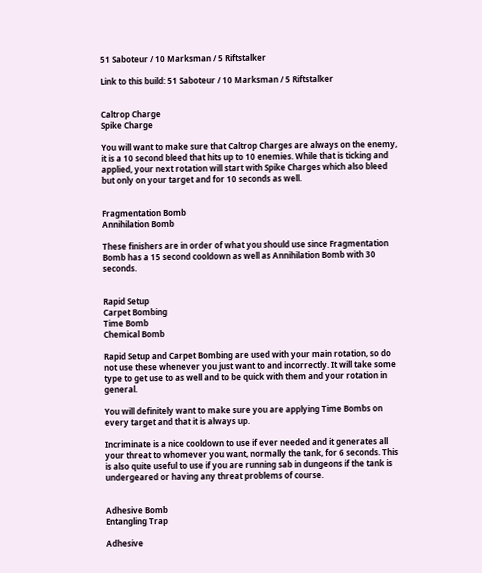51 Saboteur / 10 Marksman / 5 Riftstalker

Link to this build: 51 Saboteur / 10 Marksman / 5 Riftstalker


Caltrop Charge
Spike Charge

You will want to make sure that Caltrop Charges are always on the enemy, it is a 10 second bleed that hits up to 10 enemies. While that is ticking and applied, your next rotation will start with Spike Charges which also bleed but only on your target and for 10 seconds as well.


Fragmentation Bomb
Annihilation Bomb

These finishers are in order of what you should use since Fragmentation Bomb has a 15 second cooldown as well as Annihilation Bomb with 30 seconds.


Rapid Setup
Carpet Bombing
Time Bomb
Chemical Bomb

Rapid Setup and Carpet Bombing are used with your main rotation, so do not use these whenever you just want to and incorrectly. It will take some type to get use to as well and to be quick with them and your rotation in general.

You will definitely want to make sure you are applying Time Bombs on every target and that it is always up.

Incriminate is a nice cooldown to use if ever needed and it generates all your threat to whomever you want, normally the tank, for 6 seconds. This is also quite useful to use if you are running sab in dungeons if the tank is undergeared or having any threat problems of course.


Adhesive Bomb
Entangling Trap

Adhesive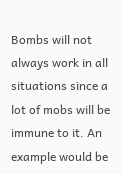Bombs will not always work in all situations since a lot of mobs will be immune to it. An example would be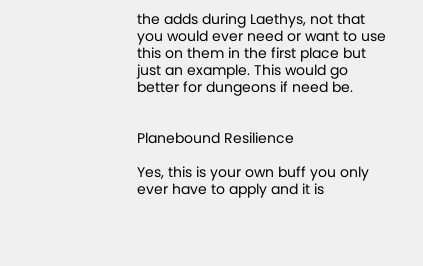the adds during Laethys, not that you would ever need or want to use this on them in the first place but just an example. This would go better for dungeons if need be.


Planebound Resilience

Yes, this is your own buff you only ever have to apply and it is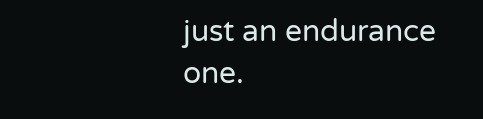just an endurance one.